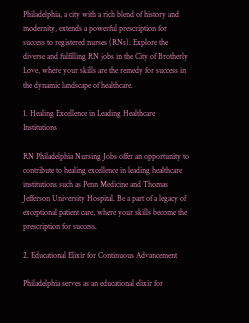Philadelphia, a city with a rich blend of history and modernity, extends a powerful prescription for success to registered nurses (RNs). Explore the diverse and fulfilling RN jobs in the City of Brotherly Love, where your skills are the remedy for success in the dynamic landscape of healthcare.

1. Healing Excellence in Leading Healthcare Institutions

RN Philadelphia Nursing Jobs offer an opportunity to contribute to healing excellence in leading healthcare institutions such as Penn Medicine and Thomas Jefferson University Hospital. Be a part of a legacy of exceptional patient care, where your skills become the prescription for success.

2. Educational Elixir for Continuous Advancement

Philadelphia serves as an educational elixir for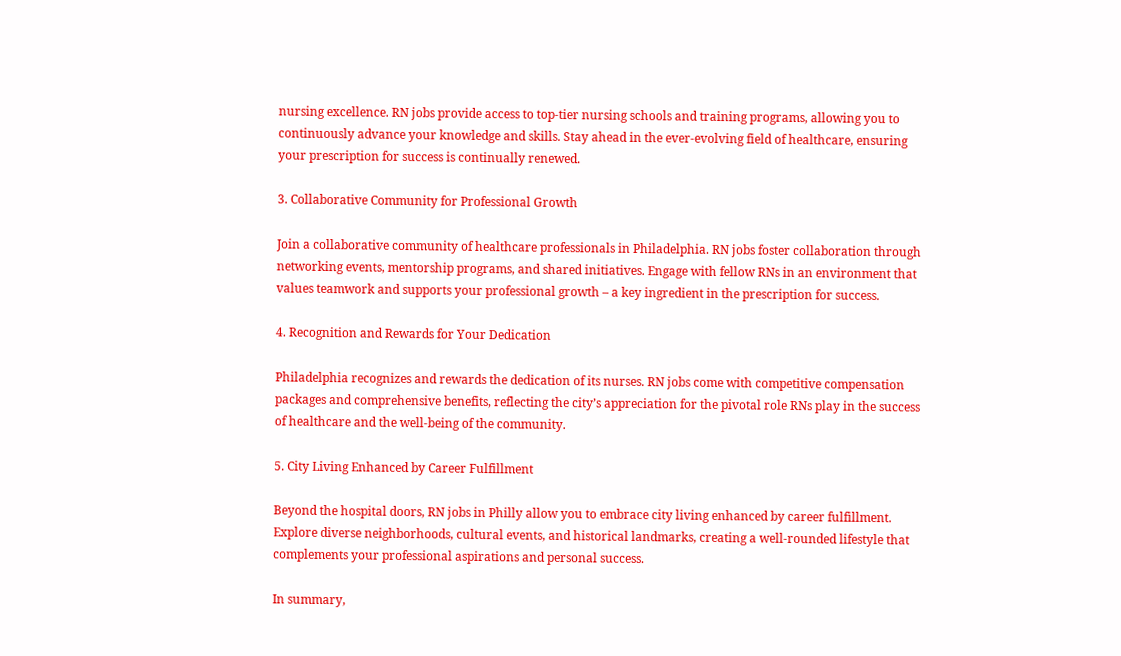nursing excellence. RN jobs provide access to top-tier nursing schools and training programs, allowing you to continuously advance your knowledge and skills. Stay ahead in the ever-evolving field of healthcare, ensuring your prescription for success is continually renewed.

3. Collaborative Community for Professional Growth

Join a collaborative community of healthcare professionals in Philadelphia. RN jobs foster collaboration through networking events, mentorship programs, and shared initiatives. Engage with fellow RNs in an environment that values teamwork and supports your professional growth – a key ingredient in the prescription for success.

4. Recognition and Rewards for Your Dedication

Philadelphia recognizes and rewards the dedication of its nurses. RN jobs come with competitive compensation packages and comprehensive benefits, reflecting the city’s appreciation for the pivotal role RNs play in the success of healthcare and the well-being of the community.

5. City Living Enhanced by Career Fulfillment

Beyond the hospital doors, RN jobs in Philly allow you to embrace city living enhanced by career fulfillment. Explore diverse neighborhoods, cultural events, and historical landmarks, creating a well-rounded lifestyle that complements your professional aspirations and personal success.

In summary,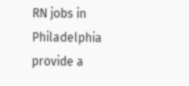RN jobs in Philadelphia provide a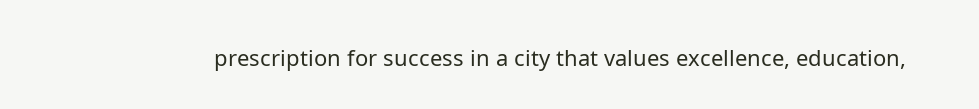prescription for success in a city that values excellence, education,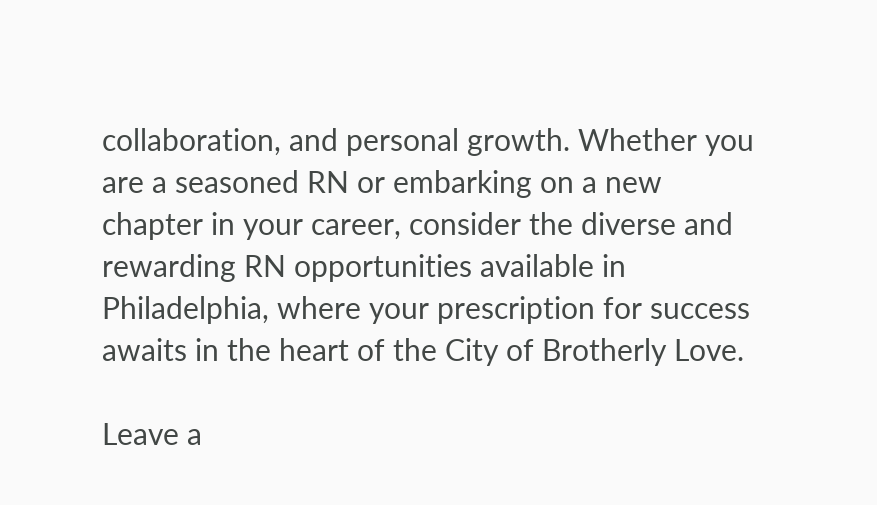collaboration, and personal growth. Whether you are a seasoned RN or embarking on a new chapter in your career, consider the diverse and rewarding RN opportunities available in Philadelphia, where your prescription for success awaits in the heart of the City of Brotherly Love.

Leave a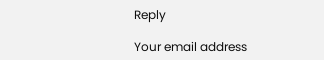Reply

Your email address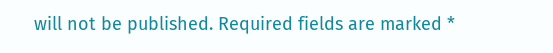will not be published. Required fields are marked *